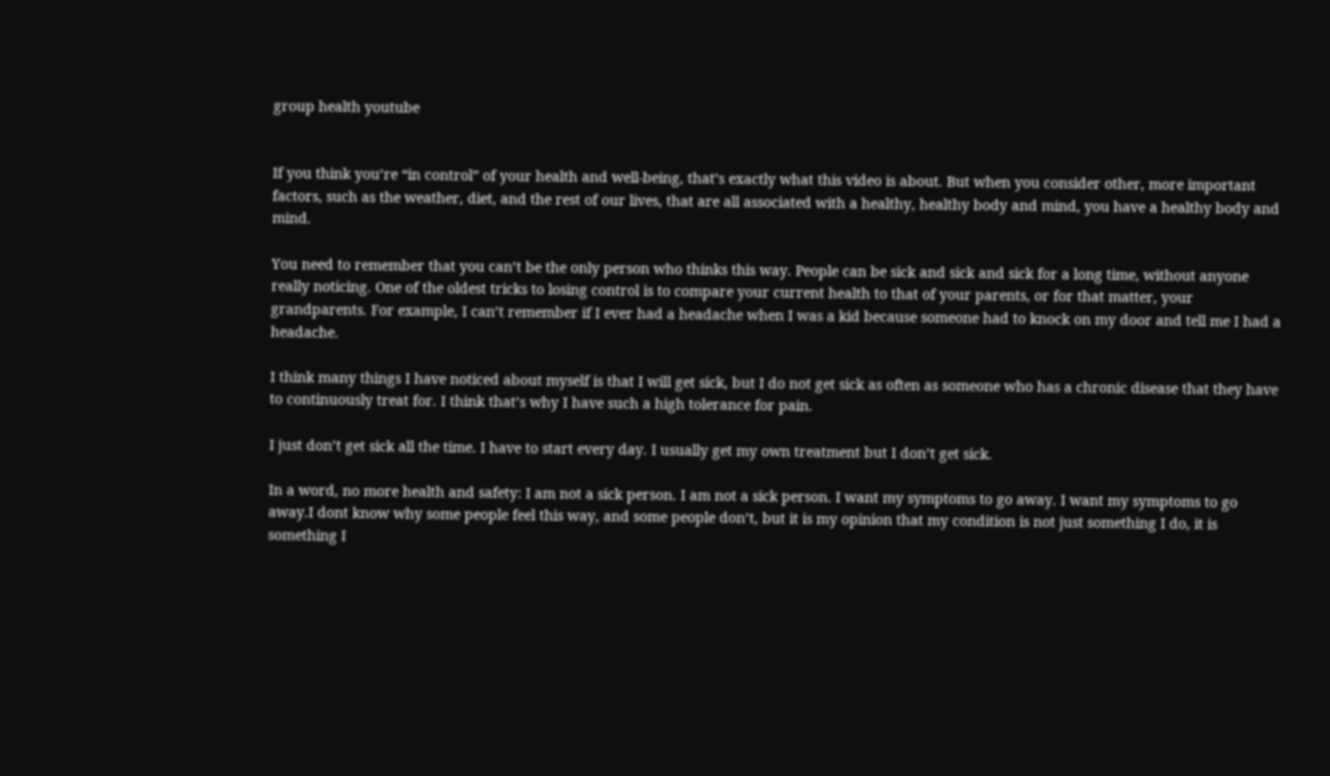group health youtube


If you think you’re “in control” of your health and well-being, that’s exactly what this video is about. But when you consider other, more important factors, such as the weather, diet, and the rest of our lives, that are all associated with a healthy, healthy body and mind, you have a healthy body and mind.

You need to remember that you can’t be the only person who thinks this way. People can be sick and sick and sick for a long time, without anyone really noticing. One of the oldest tricks to losing control is to compare your current health to that of your parents, or for that matter, your grandparents. For example, I can’t remember if I ever had a headache when I was a kid because someone had to knock on my door and tell me I had a headache.

I think many things I have noticed about myself is that I will get sick, but I do not get sick as often as someone who has a chronic disease that they have to continuously treat for. I think that’s why I have such a high tolerance for pain.

I just don’t get sick all the time. I have to start every day. I usually get my own treatment but I don’t get sick.

In a word, no more health and safety: I am not a sick person. I am not a sick person. I want my symptoms to go away. I want my symptoms to go away.I dont know why some people feel this way, and some people don’t, but it is my opinion that my condition is not just something I do, it is something I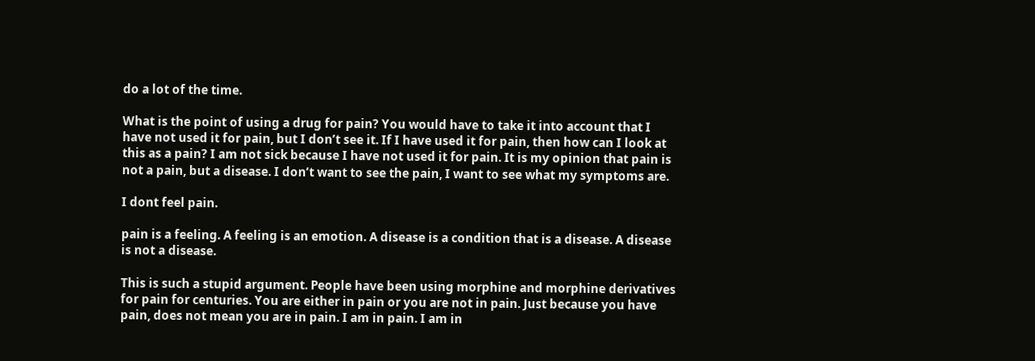do a lot of the time.

What is the point of using a drug for pain? You would have to take it into account that I have not used it for pain, but I don’t see it. If I have used it for pain, then how can I look at this as a pain? I am not sick because I have not used it for pain. It is my opinion that pain is not a pain, but a disease. I don’t want to see the pain, I want to see what my symptoms are.

I dont feel pain.

pain is a feeling. A feeling is an emotion. A disease is a condition that is a disease. A disease is not a disease.

This is such a stupid argument. People have been using morphine and morphine derivatives for pain for centuries. You are either in pain or you are not in pain. Just because you have pain, does not mean you are in pain. I am in pain. I am in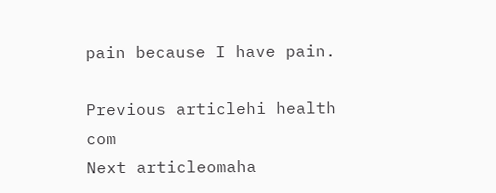pain because I have pain.

Previous articlehi health com
Next articleomaha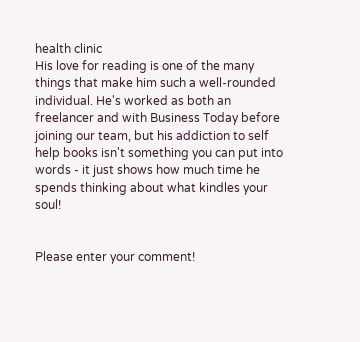health clinic
His love for reading is one of the many things that make him such a well-rounded individual. He's worked as both an freelancer and with Business Today before joining our team, but his addiction to self help books isn't something you can put into words - it just shows how much time he spends thinking about what kindles your soul!


Please enter your comment!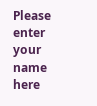Please enter your name here